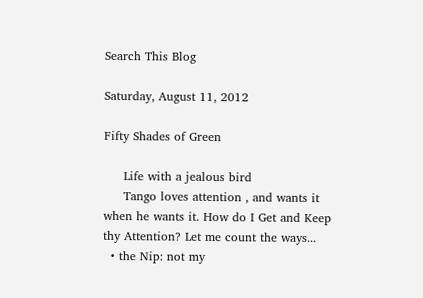Search This Blog

Saturday, August 11, 2012

Fifty Shades of Green

     Life with a jealous bird
     Tango loves attention , and wants it when he wants it. How do I Get and Keep thy Attention? Let me count the ways...
  • the Nip: not my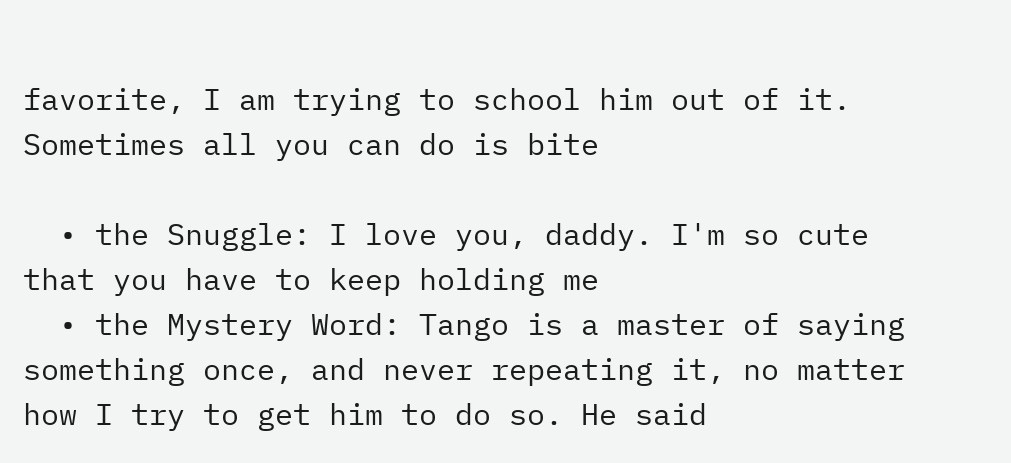favorite, I am trying to school him out of it. Sometimes all you can do is bite

  • the Snuggle: I love you, daddy. I'm so cute that you have to keep holding me
  • the Mystery Word: Tango is a master of saying something once, and never repeating it, no matter how I try to get him to do so. He said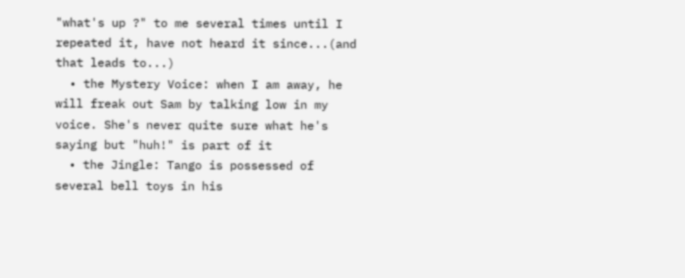"what's up ?" to me several times until I repeated it, have not heard it since...(and that leads to...)
  • the Mystery Voice: when I am away, he will freak out Sam by talking low in my voice. She's never quite sure what he's saying but "huh!" is part of it
  • the Jingle: Tango is possessed of several bell toys in his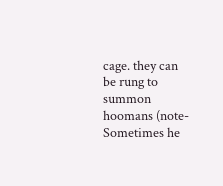cage. they can be rung to summon hoomans (note- Sometimes he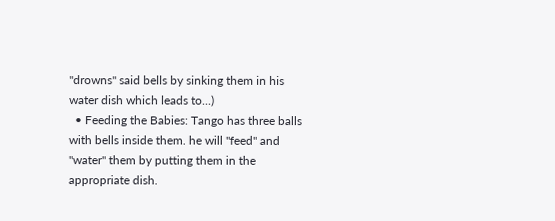"drowns" said bells by sinking them in his water dish which leads to...)
  • Feeding the Babies: Tango has three balls with bells inside them. he will "feed" and "water" them by putting them in the appropriate dish.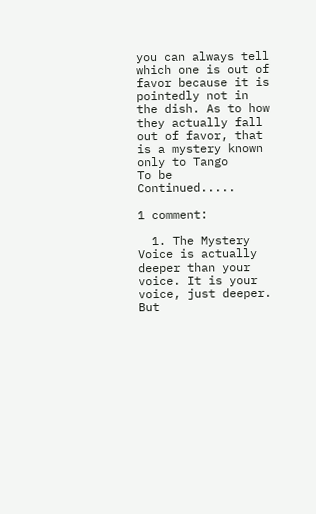you can always tell which one is out of favor because it is pointedly not in the dish. As to how they actually fall out of favor, that is a mystery known only to Tango
To be Continued.....

1 comment:

  1. The Mystery Voice is actually deeper than your voice. It is your voice, just deeper. But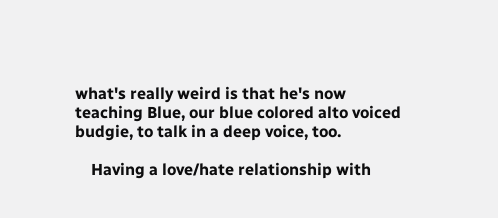what's really weird is that he's now teaching Blue, our blue colored alto voiced budgie, to talk in a deep voice, too.

    Having a love/hate relationship with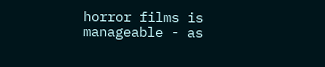horror films is manageable - as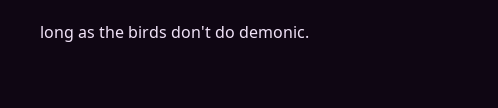long as the birds don't do demonic.